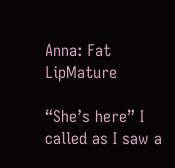Anna: Fat LipMature

“She’s here” I called as I saw a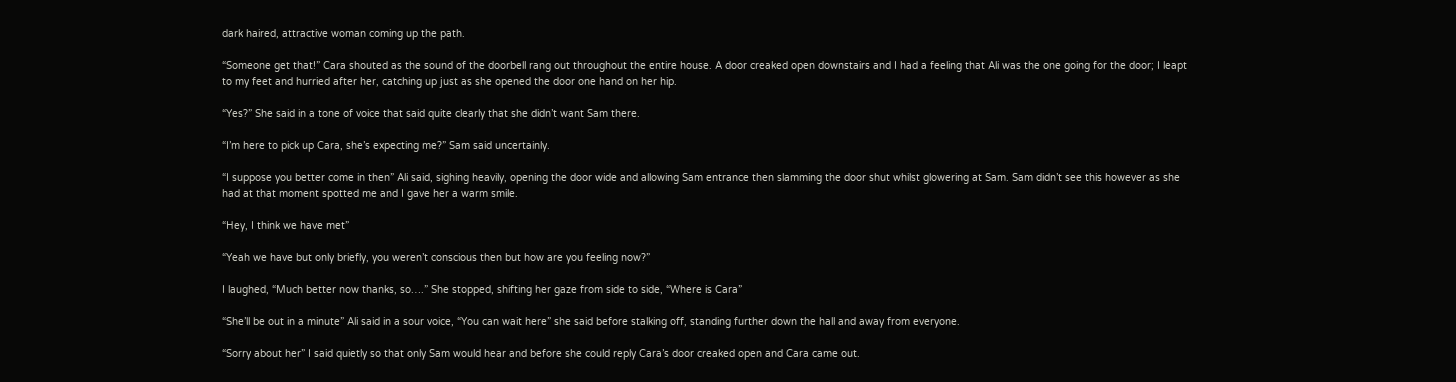dark haired, attractive woman coming up the path.

“Someone get that!” Cara shouted as the sound of the doorbell rang out throughout the entire house. A door creaked open downstairs and I had a feeling that Ali was the one going for the door; I leapt to my feet and hurried after her, catching up just as she opened the door one hand on her hip.

“Yes?” She said in a tone of voice that said quite clearly that she didn’t want Sam there.

“I’m here to pick up Cara, she’s expecting me?” Sam said uncertainly.

“I suppose you better come in then” Ali said, sighing heavily, opening the door wide and allowing Sam entrance then slamming the door shut whilst glowering at Sam. Sam didn’t see this however as she had at that moment spotted me and I gave her a warm smile.

“Hey, I think we have met”

“Yeah we have but only briefly, you weren’t conscious then but how are you feeling now?”

I laughed, “Much better now thanks, so….” She stopped, shifting her gaze from side to side, “Where is Cara”

“She’ll be out in a minute” Ali said in a sour voice, “You can wait here” she said before stalking off, standing further down the hall and away from everyone.

“Sorry about her” I said quietly so that only Sam would hear and before she could reply Cara’s door creaked open and Cara came out.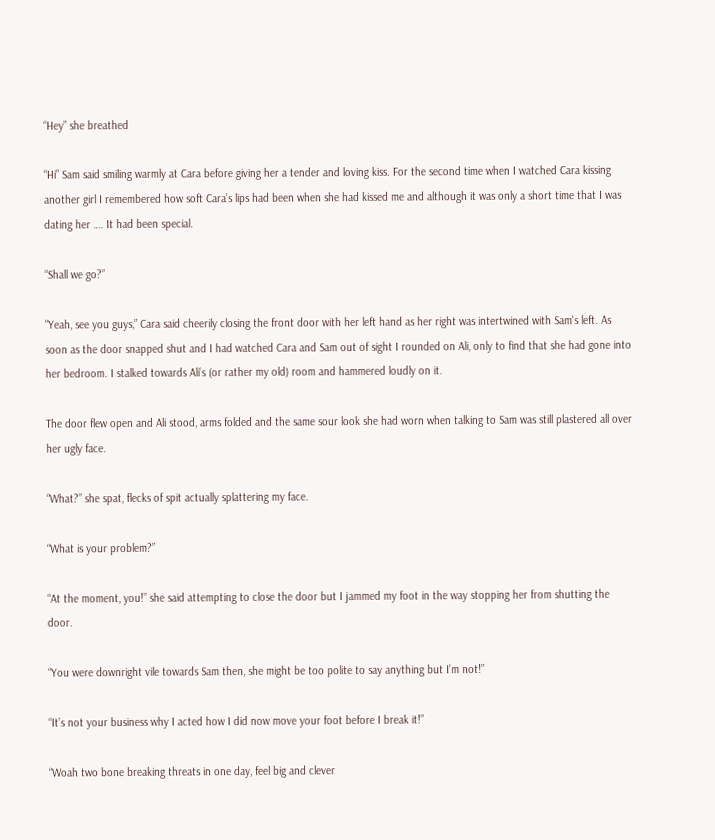“Hey” she breathed

“Hi” Sam said smiling warmly at Cara before giving her a tender and loving kiss. For the second time when I watched Cara kissing another girl I remembered how soft Cara’s lips had been when she had kissed me and although it was only a short time that I was dating her …. It had been special.

“Shall we go?”

"Yeah, see you guys,” Cara said cheerily closing the front door with her left hand as her right was intertwined with Sam's left. As soon as the door snapped shut and I had watched Cara and Sam out of sight I rounded on Ali, only to find that she had gone into her bedroom. I stalked towards Ali’s (or rather my old) room and hammered loudly on it.

The door flew open and Ali stood, arms folded and the same sour look she had worn when talking to Sam was still plastered all over her ugly face.

“What?” she spat, flecks of spit actually splattering my face.

“What is your problem?”

“At the moment, you!” she said attempting to close the door but I jammed my foot in the way stopping her from shutting the door.

“You were downright vile towards Sam then, she might be too polite to say anything but I’m not!”

“It’s not your business why I acted how I did now move your foot before I break it!”

“Woah two bone breaking threats in one day, feel big and clever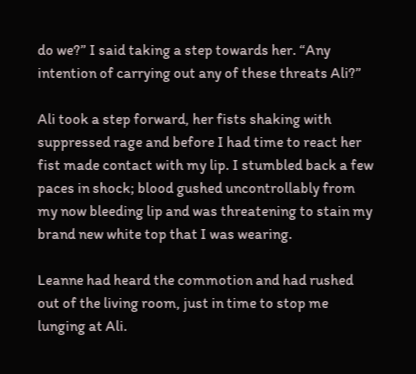do we?” I said taking a step towards her. “Any intention of carrying out any of these threats Ali?”

Ali took a step forward, her fists shaking with suppressed rage and before I had time to react her fist made contact with my lip. I stumbled back a few paces in shock; blood gushed uncontrollably from my now bleeding lip and was threatening to stain my brand new white top that I was wearing.

Leanne had heard the commotion and had rushed out of the living room, just in time to stop me lunging at Ali.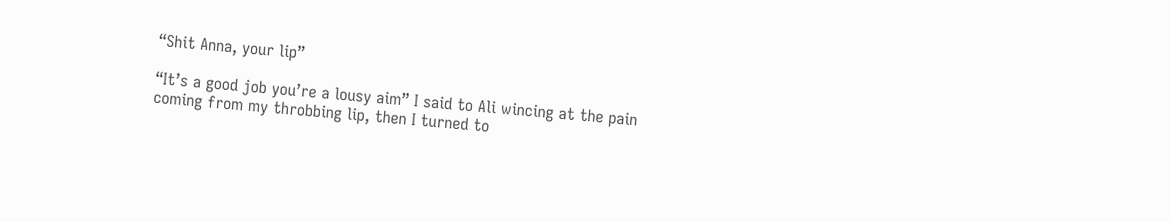“Shit Anna, your lip”

“It’s a good job you’re a lousy aim” I said to Ali wincing at the pain coming from my throbbing lip, then I turned to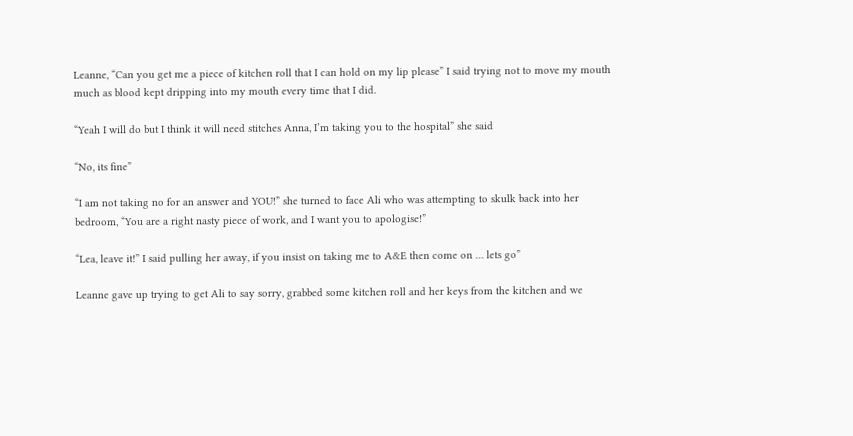Leanne, “Can you get me a piece of kitchen roll that I can hold on my lip please” I said trying not to move my mouth much as blood kept dripping into my mouth every time that I did.

“Yeah I will do but I think it will need stitches Anna, I’m taking you to the hospital” she said

“No, its fine”

“I am not taking no for an answer and YOU!” she turned to face Ali who was attempting to skulk back into her bedroom, “You are a right nasty piece of work, and I want you to apologise!”

“Lea, leave it!” I said pulling her away, if you insist on taking me to A&E then come on … lets go”

Leanne gave up trying to get Ali to say sorry, grabbed some kitchen roll and her keys from the kitchen and we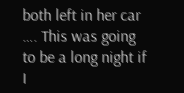both left in her car …. This was going to be a long night if I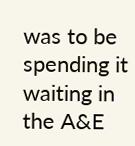was to be spending it waiting in the A&E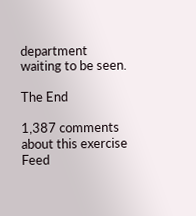department waiting to be seen.

The End

1,387 comments about this exercise Feed